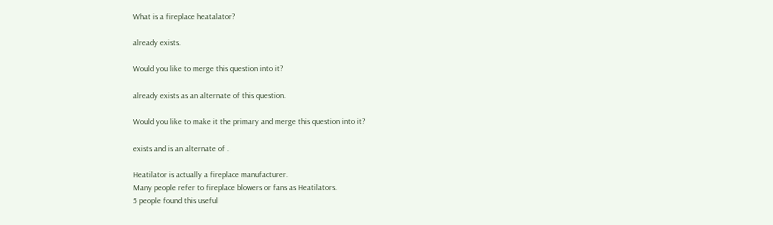What is a fireplace heatalator?

already exists.

Would you like to merge this question into it?

already exists as an alternate of this question.

Would you like to make it the primary and merge this question into it?

exists and is an alternate of .

Heatilator is actually a fireplace manufacturer.
Many people refer to fireplace blowers or fans as Heatilators.
5 people found this useful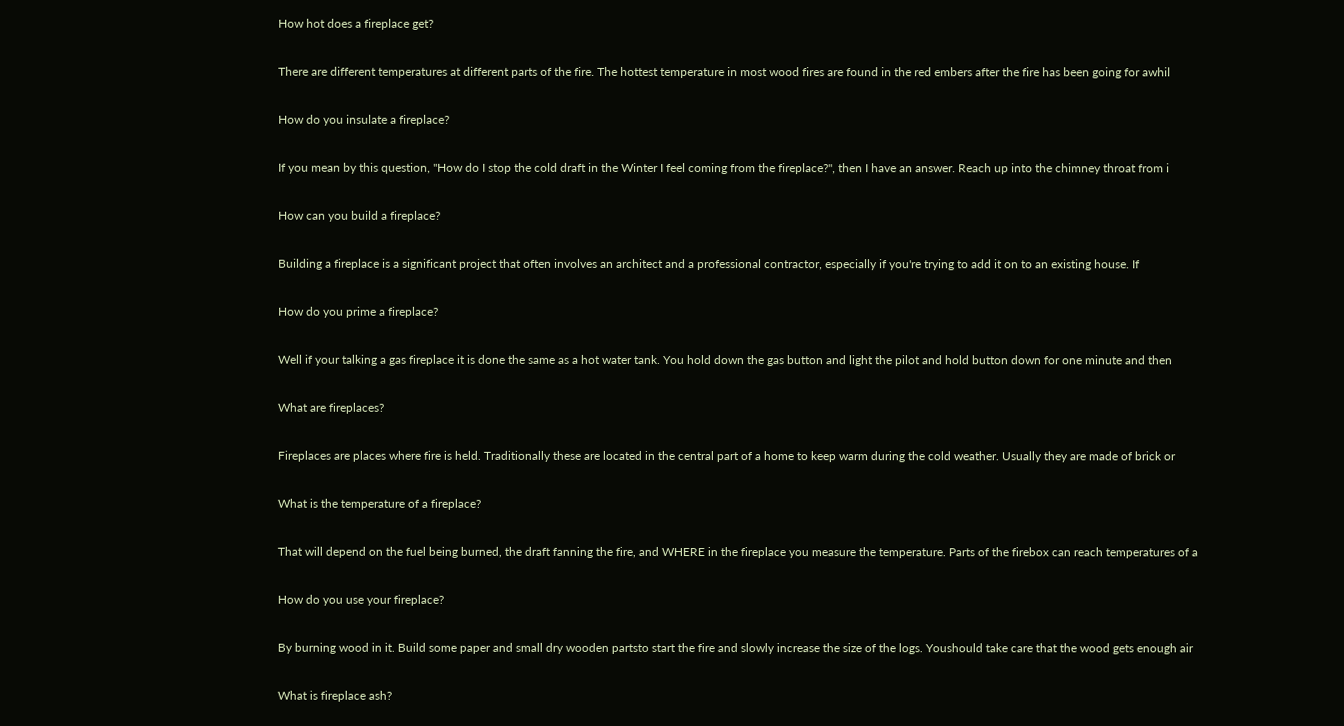How hot does a fireplace get?

There are different temperatures at different parts of the fire. The hottest temperature in most wood fires are found in the red embers after the fire has been going for awhil

How do you insulate a fireplace?

If you mean by this question, "How do I stop the cold draft in the Winter I feel coming from the fireplace?", then I have an answer. Reach up into the chimney throat from i

How can you build a fireplace?

Building a fireplace is a significant project that often involves an architect and a professional contractor, especially if you're trying to add it on to an existing house. If

How do you prime a fireplace?

Well if your talking a gas fireplace it is done the same as a hot water tank. You hold down the gas button and light the pilot and hold button down for one minute and then

What are fireplaces?

Fireplaces are places where fire is held. Traditionally these are located in the central part of a home to keep warm during the cold weather. Usually they are made of brick or

What is the temperature of a fireplace?

That will depend on the fuel being burned, the draft fanning the fire, and WHERE in the fireplace you measure the temperature. Parts of the firebox can reach temperatures of a

How do you use your fireplace?

By burning wood in it. Build some paper and small dry wooden partsto start the fire and slowly increase the size of the logs. Youshould take care that the wood gets enough air

What is fireplace ash?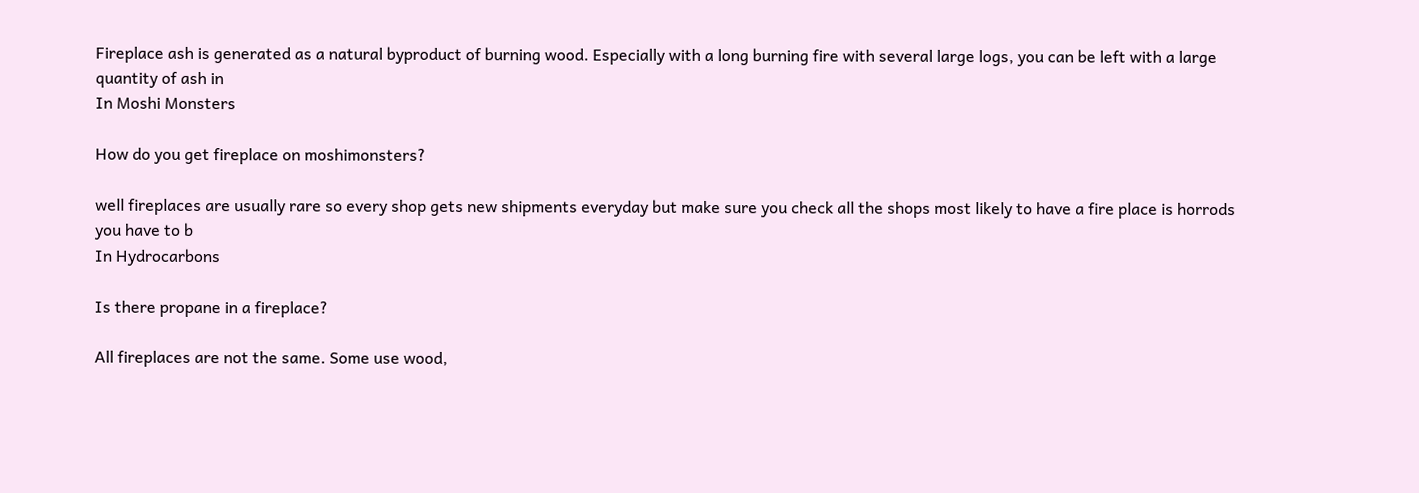Fireplace ash is generated as a natural byproduct of burning wood. Especially with a long burning fire with several large logs, you can be left with a large quantity of ash in
In Moshi Monsters

How do you get fireplace on moshimonsters?

well fireplaces are usually rare so every shop gets new shipments everyday but make sure you check all the shops most likely to have a fire place is horrods you have to b
In Hydrocarbons

Is there propane in a fireplace?

All fireplaces are not the same. Some use wood,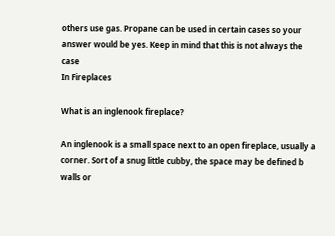others use gas. Propane can be used in certain cases so your answer would be yes. Keep in mind that this is not always the case
In Fireplaces

What is an inglenook fireplace?

An inglenook is a small space next to an open fireplace, usually a corner. Sort of a snug little cubby, the space may be defined b walls or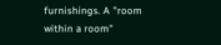furnishings. A "room within a room"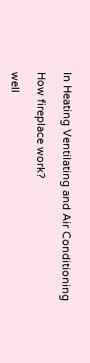In Heating Ventilating and Air Conditioning

How fireplace work?

well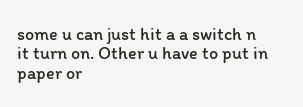some u can just hit a a switch n it turn on. Other u have to put in paper or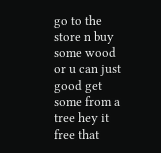go to the store n buy some wood or u can just good get some from a tree hey it free that